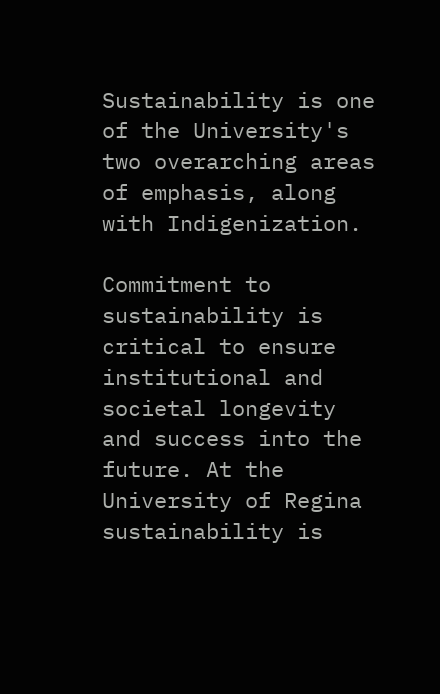Sustainability is one of the University's two overarching areas of emphasis, along with Indigenization.

Commitment to sustainability is critical to ensure institutional and societal longevity and success into the future. At the University of Regina sustainability is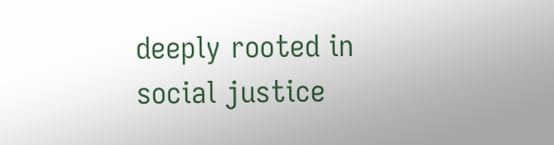deeply rooted in social justice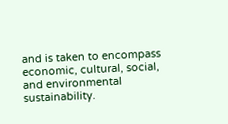and is taken to encompass economic, cultural, social, and environmental sustainability.